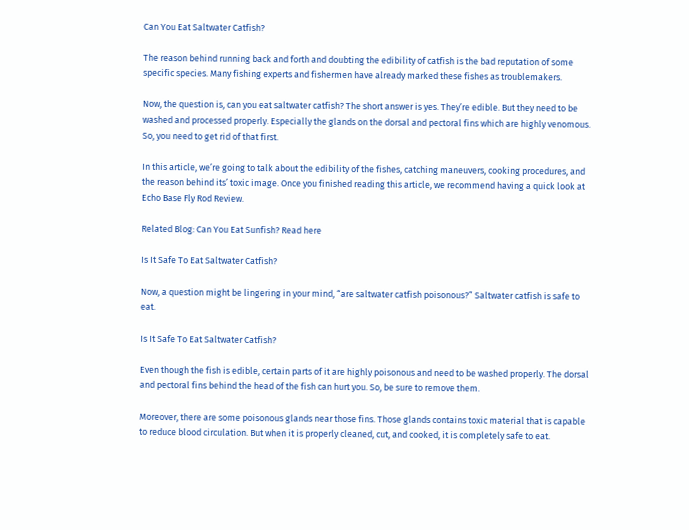Can You Eat Saltwater Catfish?

The reason behind running back and forth and doubting the edibility of catfish is the bad reputation of some specific species. Many fishing experts and fishermen have already marked these fishes as troublemakers.

Now, the question is, can you eat saltwater catfish? The short answer is yes. They’re edible. But they need to be washed and processed properly. Especially the glands on the dorsal and pectoral fins which are highly venomous. So, you need to get rid of that first.

In this article, we’re going to talk about the edibility of the fishes, catching maneuvers, cooking procedures, and the reason behind its’ toxic image. Once you finished reading this article, we recommend having a quick look at Echo Base Fly Rod Review.

Related Blog: Can You Eat Sunfish? Read here

Is It Safe To Eat Saltwater Catfish?

Now, a question might be lingering in your mind, “are saltwater catfish poisonous?” Saltwater catfish is safe to eat.

Is It Safe To Eat Saltwater Catfish?

Even though the fish is edible, certain parts of it are highly poisonous and need to be washed properly. The dorsal and pectoral fins behind the head of the fish can hurt you. So, be sure to remove them.

Moreover, there are some poisonous glands near those fins. Those glands contains toxic material that is capable to reduce blood circulation. But when it is properly cleaned, cut, and cooked, it is completely safe to eat.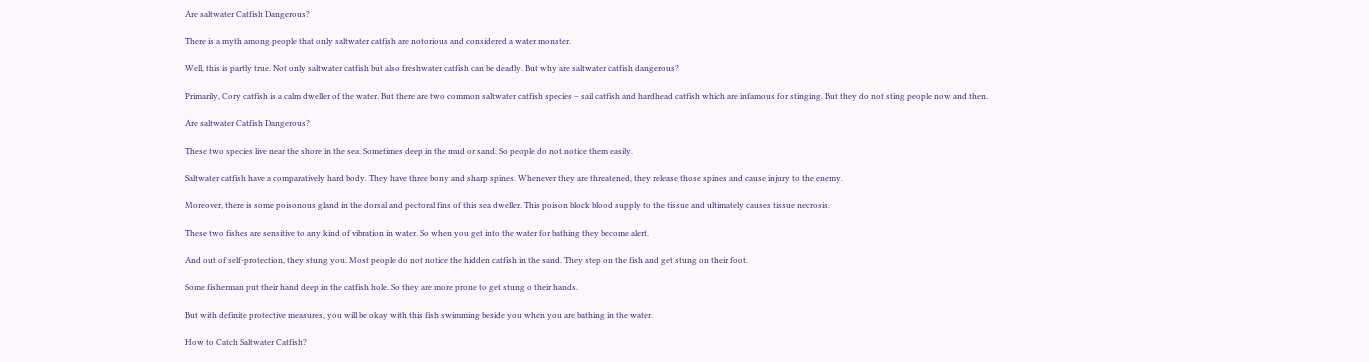Are saltwater Catfish Dangerous?

There is a myth among people that only saltwater catfish are notorious and considered a water monster.

Well, this is partly true. Not only saltwater catfish but also freshwater catfish can be deadly. But why are saltwater catfish dangerous?

Primarily, Cory catfish is a calm dweller of the water. But there are two common saltwater catfish species – sail catfish and hardhead catfish which are infamous for stinging. But they do not sting people now and then.

Are saltwater Catfish Dangerous?

These two species live near the shore in the sea. Sometimes deep in the mud or sand. So people do not notice them easily.

Saltwater catfish have a comparatively hard body. They have three bony and sharp spines. Whenever they are threatened, they release those spines and cause injury to the enemy.

Moreover, there is some poisonous gland in the dorsal and pectoral fins of this sea dweller. This poison block blood supply to the tissue and ultimately causes tissue necrosis.

These two fishes are sensitive to any kind of vibration in water. So when you get into the water for bathing they become alert.

And out of self-protection, they stung you. Most people do not notice the hidden catfish in the sand. They step on the fish and get stung on their foot.

Some fisherman put their hand deep in the catfish hole. So they are more prone to get stung o their hands.

But with definite protective measures, you will be okay with this fish swimming beside you when you are bathing in the water.

How to Catch Saltwater Catfish?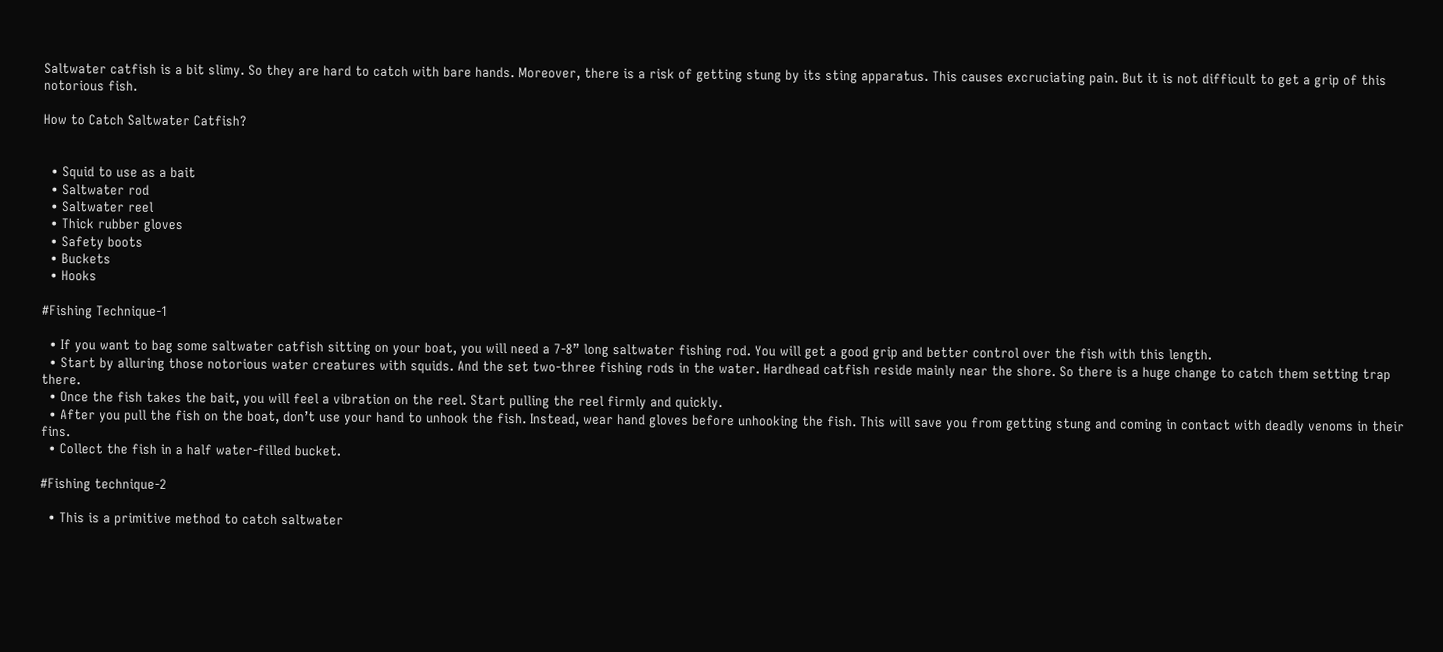Saltwater catfish is a bit slimy. So they are hard to catch with bare hands. Moreover, there is a risk of getting stung by its sting apparatus. This causes excruciating pain. But it is not difficult to get a grip of this notorious fish.

How to Catch Saltwater Catfish?


  • Squid to use as a bait
  • Saltwater rod
  • Saltwater reel
  • Thick rubber gloves
  • Safety boots
  • Buckets
  • Hooks

#Fishing Technique-1

  • If you want to bag some saltwater catfish sitting on your boat, you will need a 7-8” long saltwater fishing rod. You will get a good grip and better control over the fish with this length.
  • Start by alluring those notorious water creatures with squids. And the set two-three fishing rods in the water. Hardhead catfish reside mainly near the shore. So there is a huge change to catch them setting trap there.
  • Once the fish takes the bait, you will feel a vibration on the reel. Start pulling the reel firmly and quickly.
  • After you pull the fish on the boat, don’t use your hand to unhook the fish. Instead, wear hand gloves before unhooking the fish. This will save you from getting stung and coming in contact with deadly venoms in their fins.
  • Collect the fish in a half water-filled bucket.

#Fishing technique-2

  • This is a primitive method to catch saltwater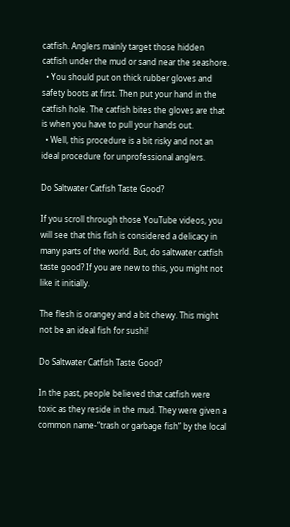catfish. Anglers mainly target those hidden catfish under the mud or sand near the seashore.
  • You should put on thick rubber gloves and safety boots at first. Then put your hand in the catfish hole. The catfish bites the gloves are that is when you have to pull your hands out.
  • Well, this procedure is a bit risky and not an ideal procedure for unprofessional anglers.

Do Saltwater Catfish Taste Good?

If you scroll through those YouTube videos, you will see that this fish is considered a delicacy in many parts of the world. But, do saltwater catfish taste good? If you are new to this, you might not like it initially.

The flesh is orangey and a bit chewy. This might not be an ideal fish for sushi!

Do Saltwater Catfish Taste Good?

In the past, people believed that catfish were toxic as they reside in the mud. They were given a common name-“trash or garbage fish” by the local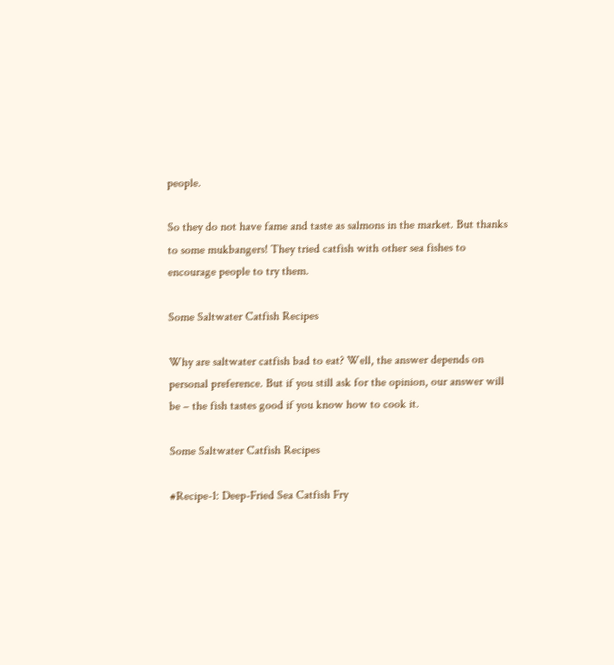people.

So they do not have fame and taste as salmons in the market. But thanks to some mukbangers! They tried catfish with other sea fishes to encourage people to try them.

Some Saltwater Catfish Recipes

Why are saltwater catfish bad to eat? Well, the answer depends on personal preference. But if you still ask for the opinion, our answer will be – the fish tastes good if you know how to cook it.

Some Saltwater Catfish Recipes

#Recipe-1: Deep-Fried Sea Catfish Fry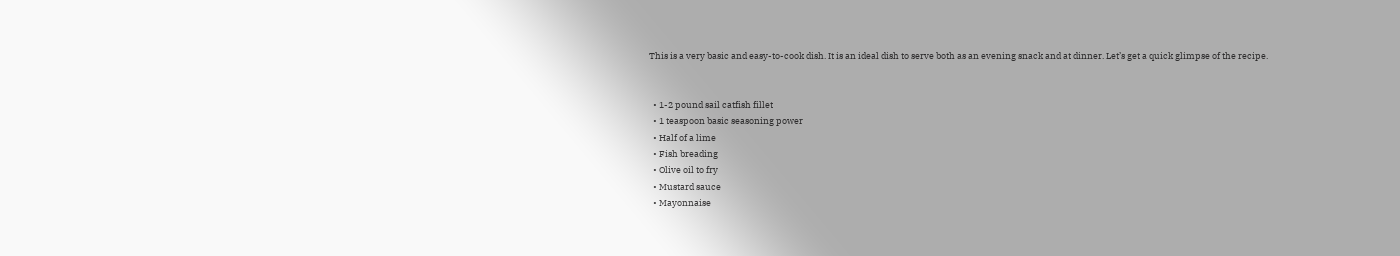This is a very basic and easy-to-cook dish. It is an ideal dish to serve both as an evening snack and at dinner. Let’s get a quick glimpse of the recipe.


  • 1-2 pound sail catfish fillet
  • 1 teaspoon basic seasoning power
  • Half of a lime
  • Fish breading
  • Olive oil to fry
  • Mustard sauce
  • Mayonnaise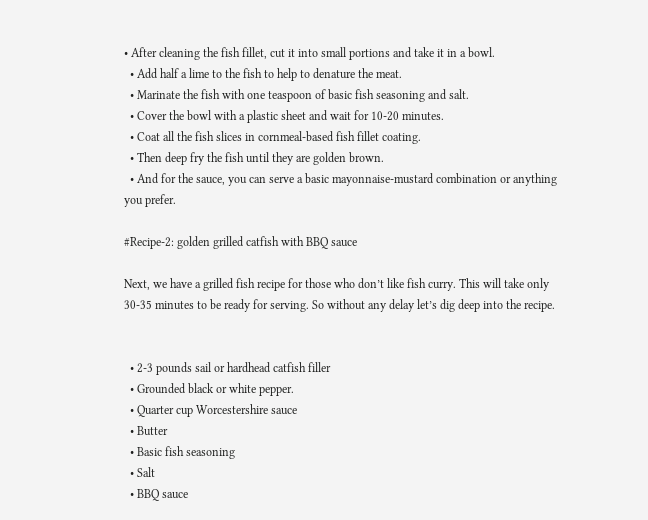• After cleaning the fish fillet, cut it into small portions and take it in a bowl.
  • Add half a lime to the fish to help to denature the meat.
  • Marinate the fish with one teaspoon of basic fish seasoning and salt.
  • Cover the bowl with a plastic sheet and wait for 10-20 minutes.
  • Coat all the fish slices in cornmeal-based fish fillet coating.
  • Then deep fry the fish until they are golden brown.
  • And for the sauce, you can serve a basic mayonnaise-mustard combination or anything you prefer.

#Recipe-2: golden grilled catfish with BBQ sauce

Next, we have a grilled fish recipe for those who don’t like fish curry. This will take only 30-35 minutes to be ready for serving. So without any delay let’s dig deep into the recipe.


  • 2-3 pounds sail or hardhead catfish filler
  • Grounded black or white pepper.
  • Quarter cup Worcestershire sauce
  • Butter
  • Basic fish seasoning
  • Salt
  • BBQ sauce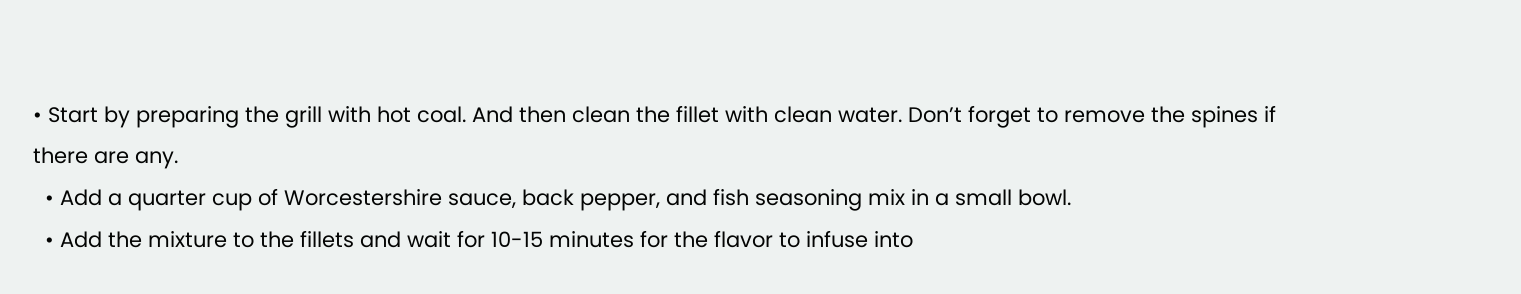• Start by preparing the grill with hot coal. And then clean the fillet with clean water. Don’t forget to remove the spines if there are any.
  • Add a quarter cup of Worcestershire sauce, back pepper, and fish seasoning mix in a small bowl.
  • Add the mixture to the fillets and wait for 10-15 minutes for the flavor to infuse into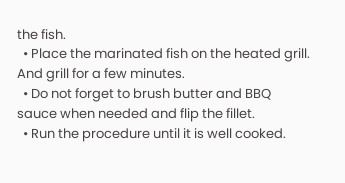the fish.
  • Place the marinated fish on the heated grill. And grill for a few minutes.
  • Do not forget to brush butter and BBQ sauce when needed and flip the fillet.
  • Run the procedure until it is well cooked.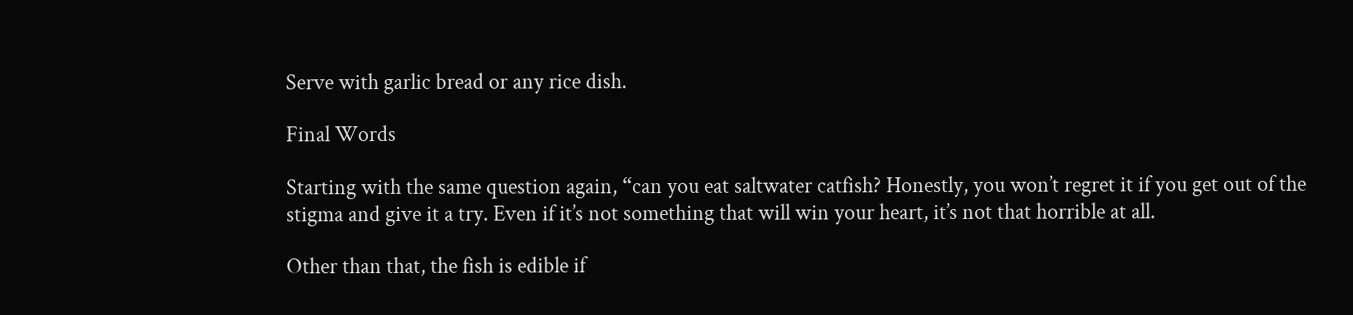Serve with garlic bread or any rice dish.

Final Words

Starting with the same question again, “can you eat saltwater catfish? Honestly, you won’t regret it if you get out of the stigma and give it a try. Even if it’s not something that will win your heart, it’s not that horrible at all.

Other than that, the fish is edible if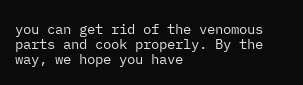you can get rid of the venomous parts and cook properly. By the way, we hope you have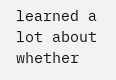learned a lot about whether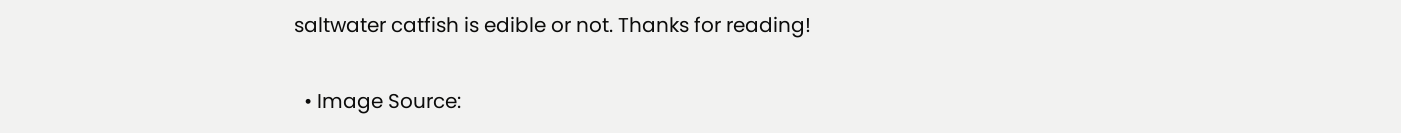saltwater catfish is edible or not. Thanks for reading!

  • Image Source: